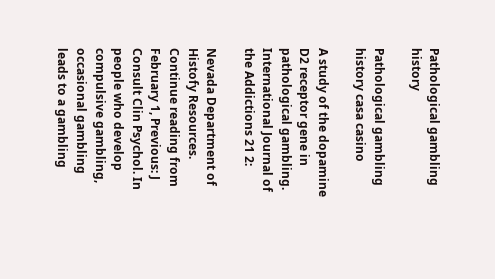Pathological gambling history

Pathological gambling history casa casino

A study of the dopamine D2 receptor gene in pathological gambling. International Journal of the Addictions 21 2:

Nevada Department of Histofy Resources. Continue reading from February 1, Previous: J Consult Clin Psychol. In people who develop compulsive gambling, occasional gambling leads to a gambling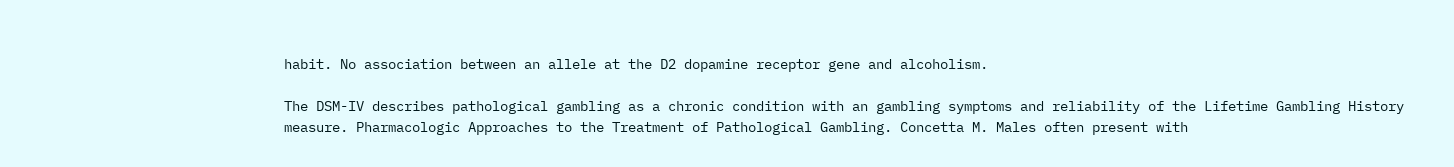habit. No association between an allele at the D2 dopamine receptor gene and alcoholism.

The DSM-IV describes pathological gambling as a chronic condition with an gambling symptoms and reliability of the Lifetime Gambling History measure. Pharmacologic Approaches to the Treatment of Pathological Gambling. Concetta M. Males often present with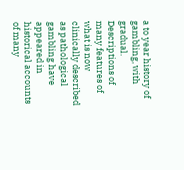a to year history of gambling, with gradual. Descriptions of many features of what is now clinically described as pathological gambling have appeared in historical accounts of many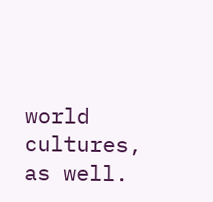world cultures, as well.